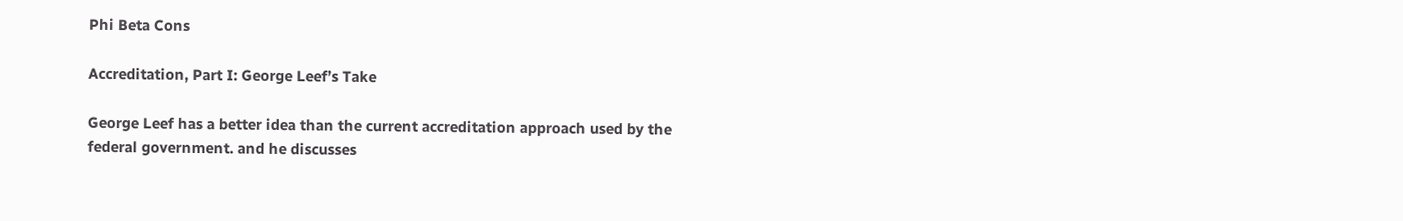Phi Beta Cons

Accreditation, Part I: George Leef’s Take

George Leef has a better idea than the current accreditation approach used by the federal government. and he discusses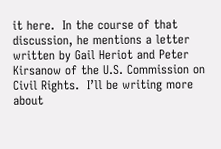it here.  In the course of that discussion, he mentions a letter written by Gail Heriot and Peter Kirsanow of the U.S. Commission on Civil Rights.  I’ll be writing more about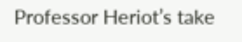Professor Heriot’s take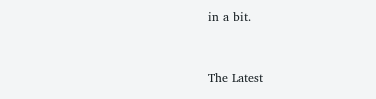in a bit.


The Latest